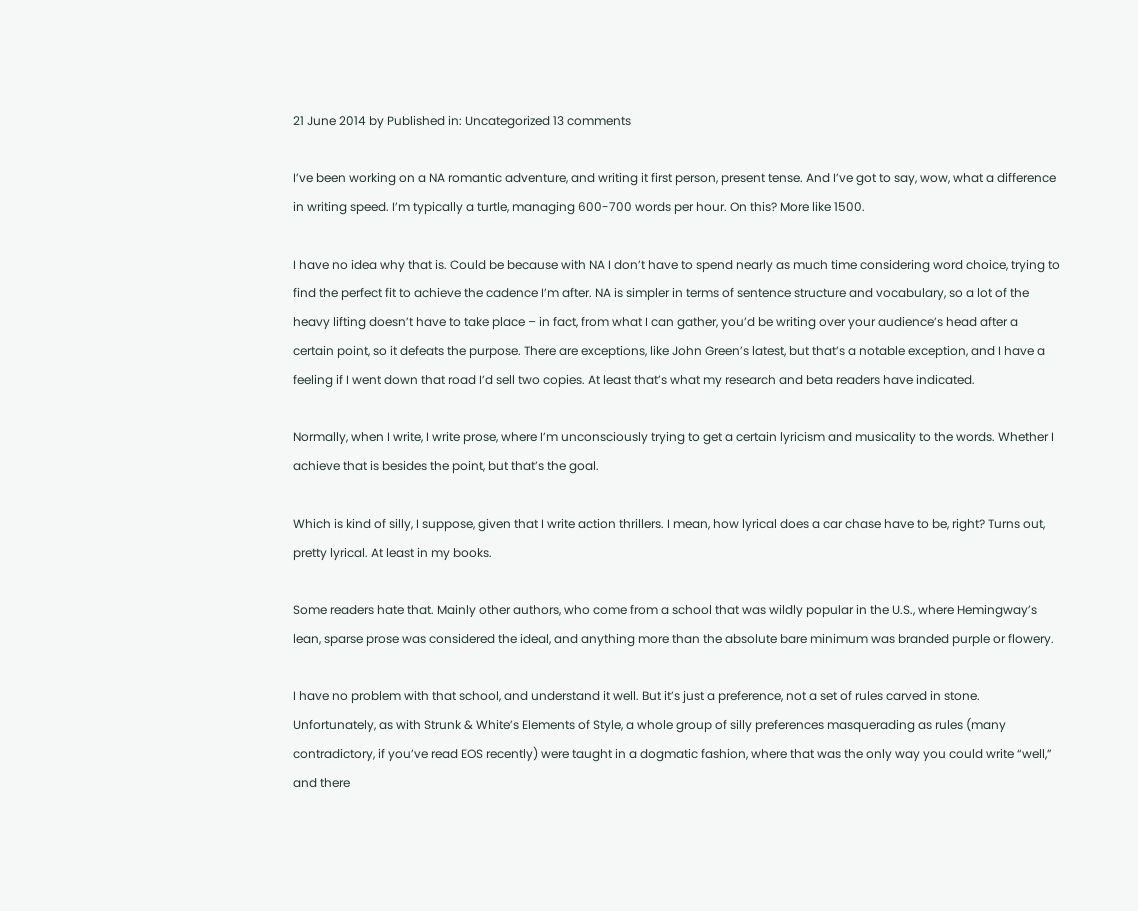21 June 2014 by Published in: Uncategorized 13 comments

I’ve been working on a NA romantic adventure, and writing it first person, present tense. And I’ve got to say, wow, what a difference in writing speed. I’m typically a turtle, managing 600-700 words per hour. On this? More like 1500.

I have no idea why that is. Could be because with NA I don’t have to spend nearly as much time considering word choice, trying to find the perfect fit to achieve the cadence I’m after. NA is simpler in terms of sentence structure and vocabulary, so a lot of the heavy lifting doesn’t have to take place – in fact, from what I can gather, you’d be writing over your audience’s head after a certain point, so it defeats the purpose. There are exceptions, like John Green’s latest, but that’s a notable exception, and I have a feeling if I went down that road I’d sell two copies. At least that’s what my research and beta readers have indicated.

Normally, when I write, I write prose, where I’m unconsciously trying to get a certain lyricism and musicality to the words. Whether I achieve that is besides the point, but that’s the goal.

Which is kind of silly, I suppose, given that I write action thrillers. I mean, how lyrical does a car chase have to be, right? Turns out, pretty lyrical. At least in my books.

Some readers hate that. Mainly other authors, who come from a school that was wildly popular in the U.S., where Hemingway’s lean, sparse prose was considered the ideal, and anything more than the absolute bare minimum was branded purple or flowery.

I have no problem with that school, and understand it well. But it’s just a preference, not a set of rules carved in stone. Unfortunately, as with Strunk & White’s Elements of Style, a whole group of silly preferences masquerading as rules (many contradictory, if you’ve read EOS recently) were taught in a dogmatic fashion, where that was the only way you could write “well,” and there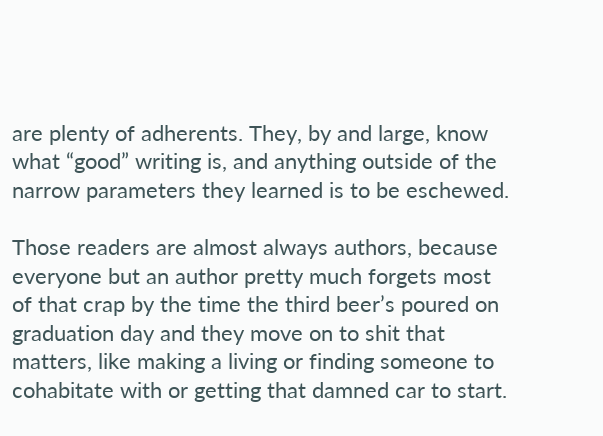are plenty of adherents. They, by and large, know what “good” writing is, and anything outside of the narrow parameters they learned is to be eschewed.

Those readers are almost always authors, because everyone but an author pretty much forgets most of that crap by the time the third beer’s poured on graduation day and they move on to shit that matters, like making a living or finding someone to cohabitate with or getting that damned car to start.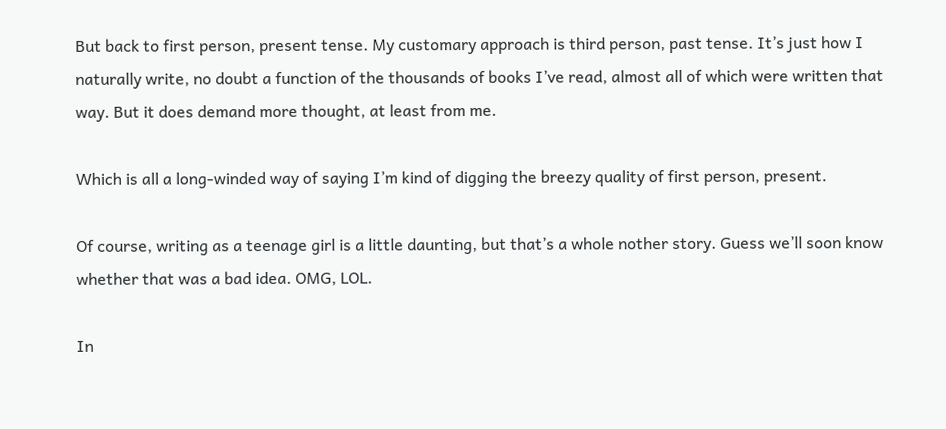But back to first person, present tense. My customary approach is third person, past tense. It’s just how I naturally write, no doubt a function of the thousands of books I’ve read, almost all of which were written that way. But it does demand more thought, at least from me.

Which is all a long-winded way of saying I’m kind of digging the breezy quality of first person, present.

Of course, writing as a teenage girl is a little daunting, but that’s a whole nother story. Guess we’ll soon know whether that was a bad idea. OMG, LOL.

In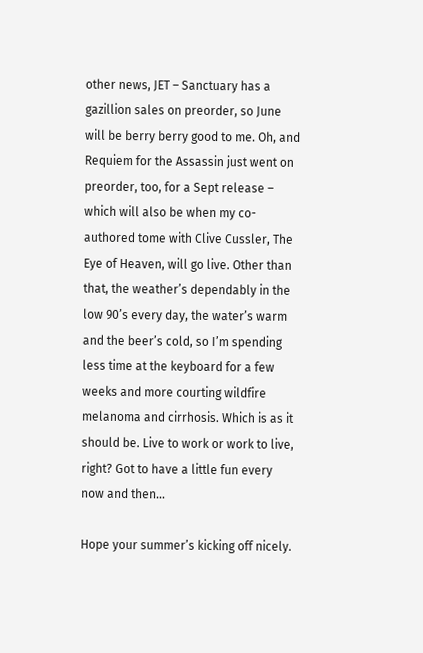other news, JET – Sanctuary has a gazillion sales on preorder, so June will be berry berry good to me. Oh, and Requiem for the Assassin just went on preorder, too, for a Sept release – which will also be when my co-authored tome with Clive Cussler, The Eye of Heaven, will go live. Other than that, the weather’s dependably in the low 90’s every day, the water’s warm and the beer’s cold, so I’m spending less time at the keyboard for a few weeks and more courting wildfire melanoma and cirrhosis. Which is as it should be. Live to work or work to live, right? Got to have a little fun every now and then…

Hope your summer’s kicking off nicely.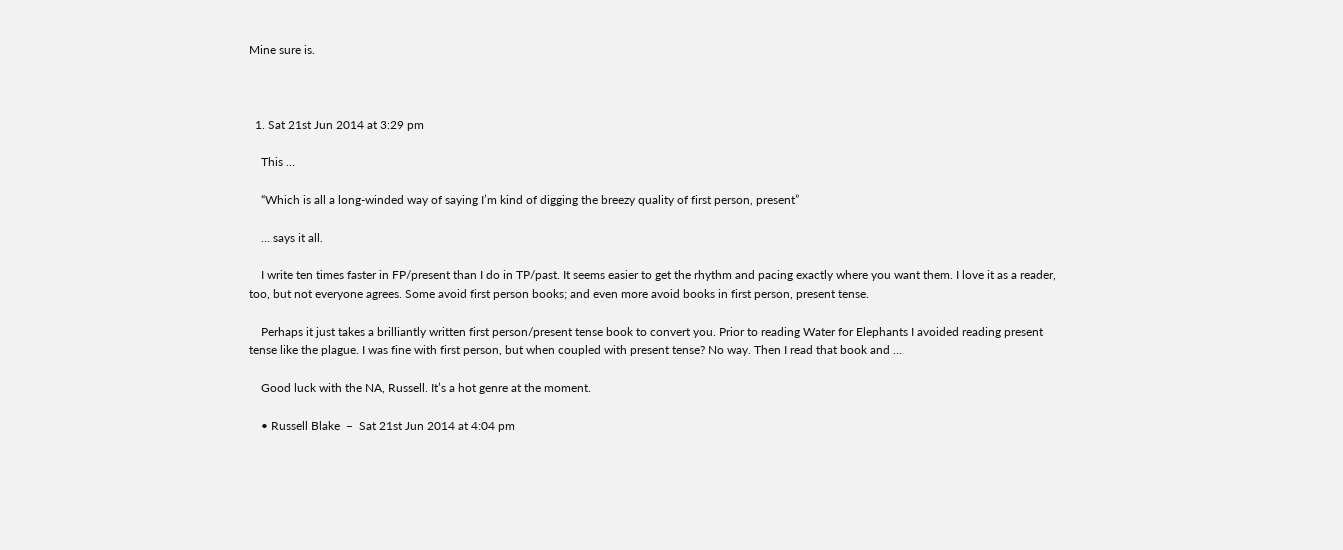Mine sure is.



  1. Sat 21st Jun 2014 at 3:29 pm

    This …

    “Which is all a long-winded way of saying I’m kind of digging the breezy quality of first person, present”

    … says it all.

    I write ten times faster in FP/present than I do in TP/past. It seems easier to get the rhythm and pacing exactly where you want them. I love it as a reader, too, but not everyone agrees. Some avoid first person books; and even more avoid books in first person, present tense.

    Perhaps it just takes a brilliantly written first person/present tense book to convert you. Prior to reading Water for Elephants I avoided reading present tense like the plague. I was fine with first person, but when coupled with present tense? No way. Then I read that book and …

    Good luck with the NA, Russell. It’s a hot genre at the moment.

    • Russell Blake  –  Sat 21st Jun 2014 at 4:04 pm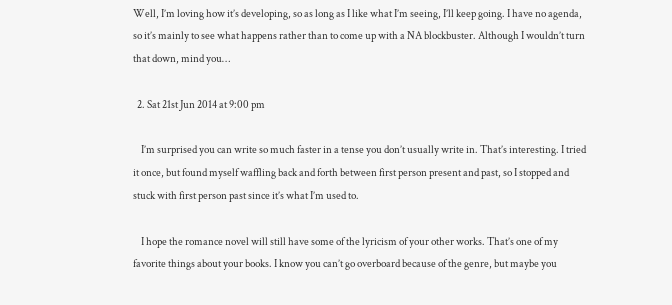Well, I’m loving how it’s developing, so as long as I like what I’m seeing, I’ll keep going. I have no agenda, so it’s mainly to see what happens rather than to come up with a NA blockbuster. Although I wouldn’t turn that down, mind you…

  2. Sat 21st Jun 2014 at 9:00 pm

    I’m surprised you can write so much faster in a tense you don’t usually write in. That’s interesting. I tried it once, but found myself waffling back and forth between first person present and past, so I stopped and stuck with first person past since it’s what I’m used to.

    I hope the romance novel will still have some of the lyricism of your other works. That’s one of my favorite things about your books. I know you can’t go overboard because of the genre, but maybe you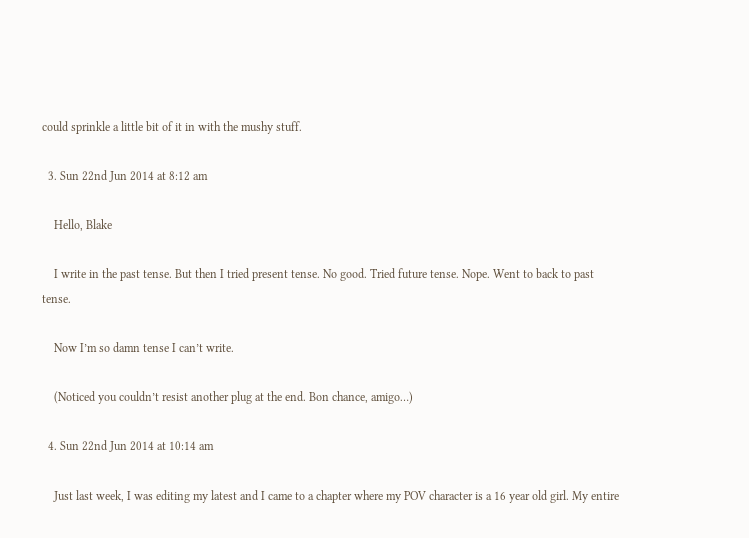could sprinkle a little bit of it in with the mushy stuff.

  3. Sun 22nd Jun 2014 at 8:12 am

    Hello, Blake

    I write in the past tense. But then I tried present tense. No good. Tried future tense. Nope. Went to back to past tense.

    Now I’m so damn tense I can’t write.

    (Noticed you couldn’t resist another plug at the end. Bon chance, amigo…)

  4. Sun 22nd Jun 2014 at 10:14 am

    Just last week, I was editing my latest and I came to a chapter where my POV character is a 16 year old girl. My entire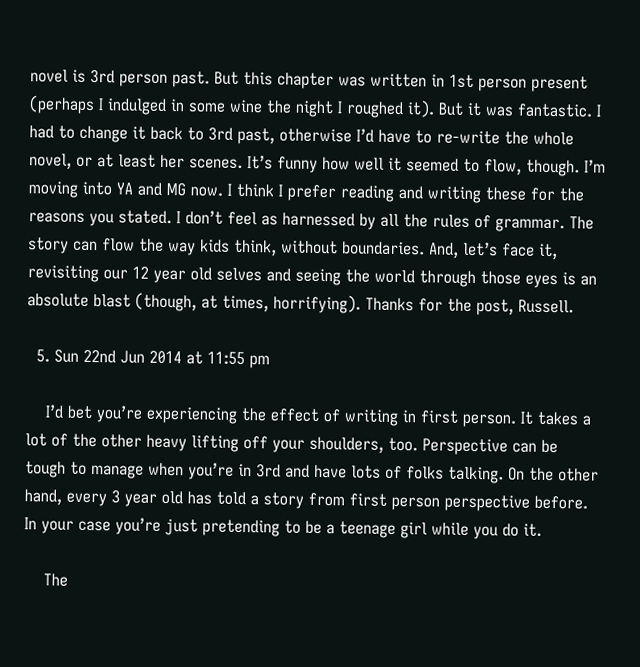novel is 3rd person past. But this chapter was written in 1st person present (perhaps I indulged in some wine the night I roughed it). But it was fantastic. I had to change it back to 3rd past, otherwise I’d have to re-write the whole novel, or at least her scenes. It’s funny how well it seemed to flow, though. I’m moving into YA and MG now. I think I prefer reading and writing these for the reasons you stated. I don’t feel as harnessed by all the rules of grammar. The story can flow the way kids think, without boundaries. And, let’s face it, revisiting our 12 year old selves and seeing the world through those eyes is an absolute blast (though, at times, horrifying). Thanks for the post, Russell.

  5. Sun 22nd Jun 2014 at 11:55 pm

    I’d bet you’re experiencing the effect of writing in first person. It takes a lot of the other heavy lifting off your shoulders, too. Perspective can be tough to manage when you’re in 3rd and have lots of folks talking. On the other hand, every 3 year old has told a story from first person perspective before. In your case you’re just pretending to be a teenage girl while you do it.

    The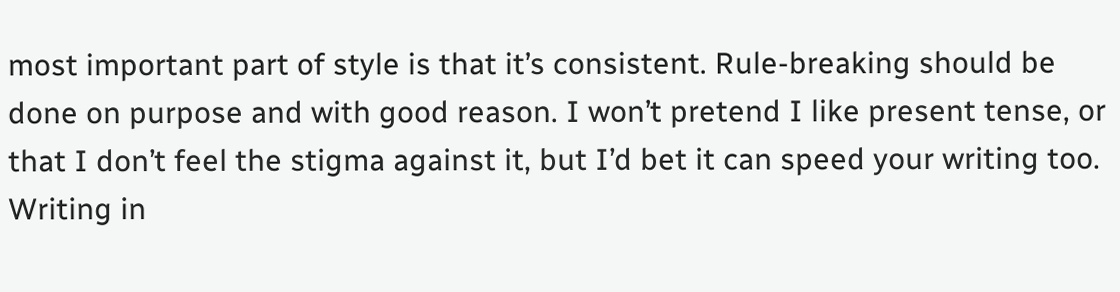most important part of style is that it’s consistent. Rule-breaking should be done on purpose and with good reason. I won’t pretend I like present tense, or that I don’t feel the stigma against it, but I’d bet it can speed your writing too. Writing in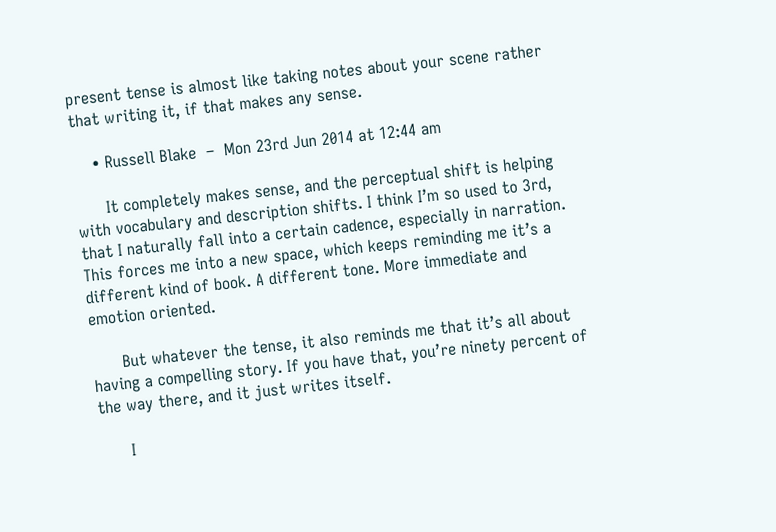present tense is almost like taking notes about your scene rather that writing it, if that makes any sense.

    • Russell Blake  –  Mon 23rd Jun 2014 at 12:44 am

      It completely makes sense, and the perceptual shift is helping with vocabulary and description shifts. I think I’m so used to 3rd, that I naturally fall into a certain cadence, especially in narration. This forces me into a new space, which keeps reminding me it’s a different kind of book. A different tone. More immediate and emotion oriented.

      But whatever the tense, it also reminds me that it’s all about having a compelling story. If you have that, you’re ninety percent of the way there, and it just writes itself.

      I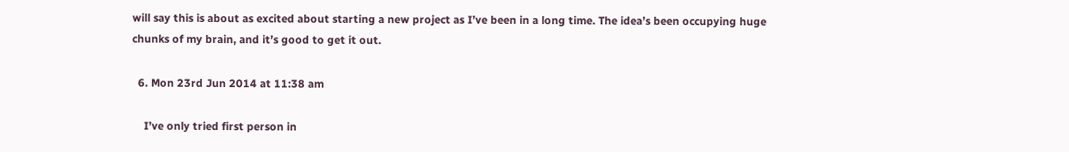will say this is about as excited about starting a new project as I’ve been in a long time. The idea’s been occupying huge chunks of my brain, and it’s good to get it out.

  6. Mon 23rd Jun 2014 at 11:38 am

    I’ve only tried first person in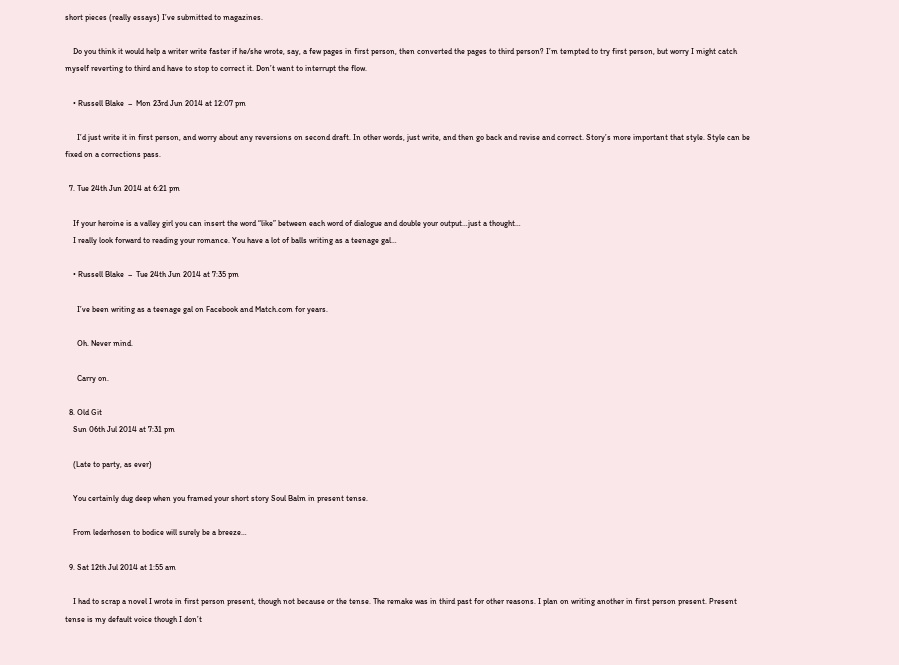short pieces (really essays) I’ve submitted to magazines.

    Do you think it would help a writer write faster if he/she wrote, say, a few pages in first person, then converted the pages to third person? I’m tempted to try first person, but worry I might catch myself reverting to third and have to stop to correct it. Don’t want to interrupt the flow.

    • Russell Blake  –  Mon 23rd Jun 2014 at 12:07 pm

      I’d just write it in first person, and worry about any reversions on second draft. In other words, just write, and then go back and revise and correct. Story’s more important that style. Style can be fixed on a corrections pass.

  7. Tue 24th Jun 2014 at 6:21 pm

    If your heroine is a valley girl you can insert the word “like” between each word of dialogue and double your output…just a thought…
    I really look forward to reading your romance. You have a lot of balls writing as a teenage gal…

    • Russell Blake  –  Tue 24th Jun 2014 at 7:35 pm

      I’ve been writing as a teenage gal on Facebook and Match.com for years.

      Oh. Never mind.

      Carry on.

  8. Old Git
    Sun 06th Jul 2014 at 7:31 pm

    (Late to party, as ever)

    You certainly dug deep when you framed your short story Soul Balm in present tense.

    From lederhosen to bodice will surely be a breeze…

  9. Sat 12th Jul 2014 at 1:55 am

    I had to scrap a novel I wrote in first person present, though not because or the tense. The remake was in third past for other reasons. I plan on writing another in first person present. Present tense is my default voice though I don’t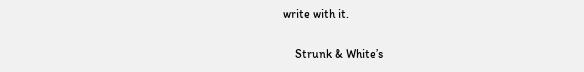write with it.

    Strunk & White’s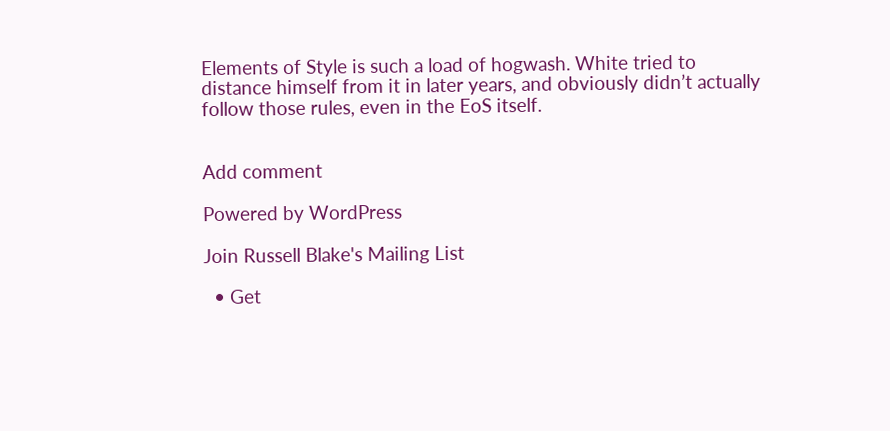Elements of Style is such a load of hogwash. White tried to distance himself from it in later years, and obviously didn’t actually follow those rules, even in the EoS itself.


Add comment

Powered by WordPress

Join Russell Blake's Mailing List

  • Get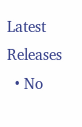Latest Releases
  • No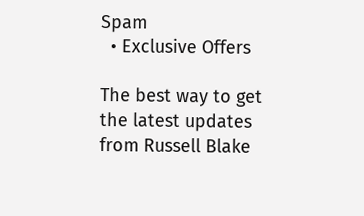Spam
  • Exclusive Offers

The best way to get the latest updates from Russell Blake